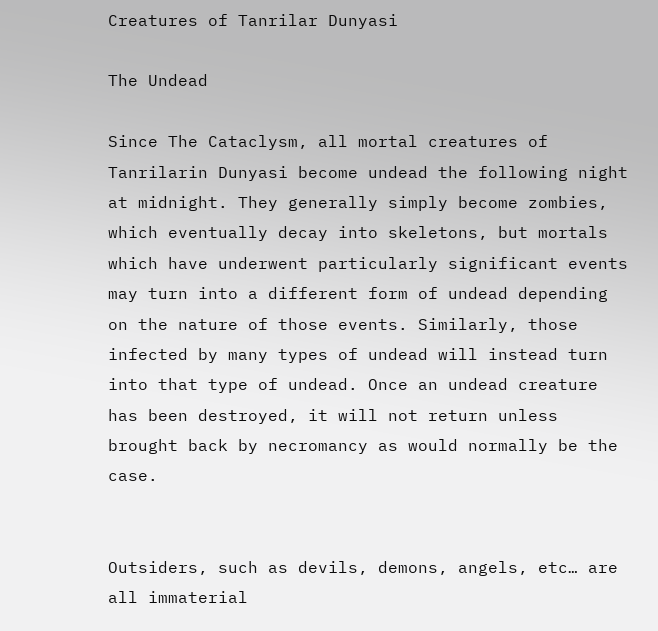Creatures of Tanrilar Dunyasi

The Undead

Since The Cataclysm, all mortal creatures of Tanrilarin Dunyasi become undead the following night at midnight. They generally simply become zombies, which eventually decay into skeletons, but mortals which have underwent particularly significant events may turn into a different form of undead depending on the nature of those events. Similarly, those infected by many types of undead will instead turn into that type of undead. Once an undead creature has been destroyed, it will not return unless brought back by necromancy as would normally be the case.


Outsiders, such as devils, demons, angels, etc… are all immaterial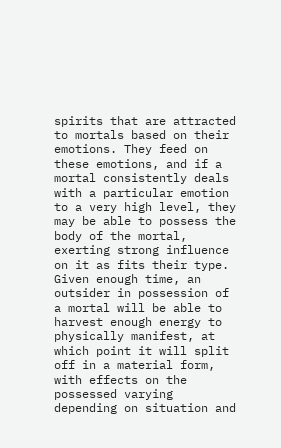spirits that are attracted to mortals based on their emotions. They feed on these emotions, and if a mortal consistently deals with a particular emotion to a very high level, they may be able to possess the body of the mortal, exerting strong influence on it as fits their type. Given enough time, an outsider in possession of a mortal will be able to harvest enough energy to physically manifest, at which point it will split off in a material form, with effects on the possessed varying depending on situation and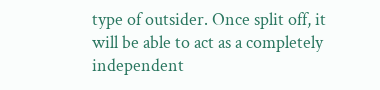type of outsider. Once split off, it will be able to act as a completely independent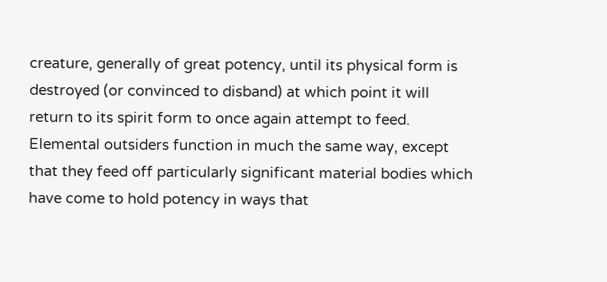creature, generally of great potency, until its physical form is destroyed (or convinced to disband) at which point it will return to its spirit form to once again attempt to feed.
Elemental outsiders function in much the same way, except that they feed off particularly significant material bodies which have come to hold potency in ways that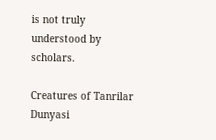is not truly understood by scholars.

Creatures of Tanrilar Dunyasi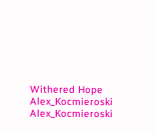Withered Hope Alex_Kocmieroski Alex_Kocmieroski